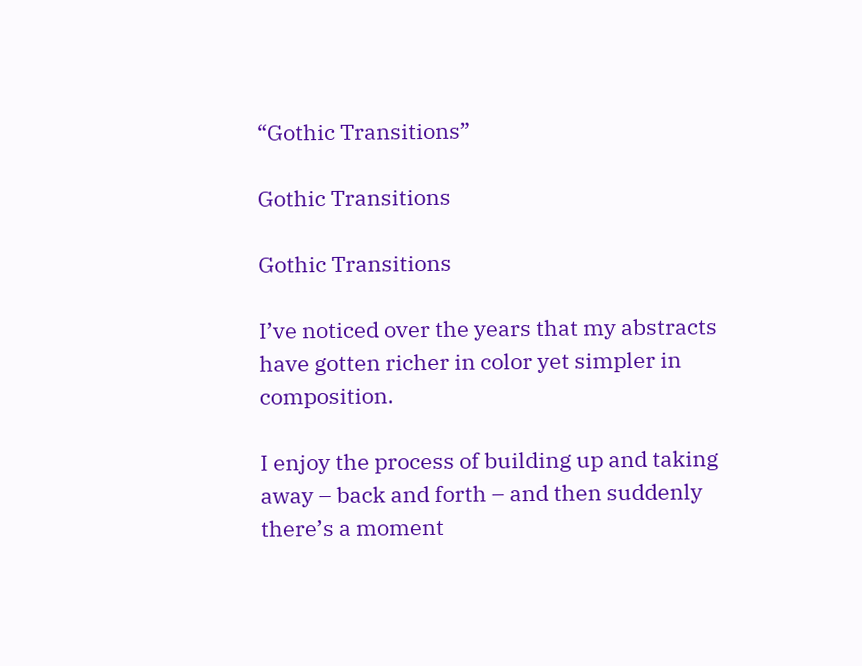“Gothic Transitions”

Gothic Transitions

Gothic Transitions

I’ve noticed over the years that my abstracts have gotten richer in color yet simpler in composition.

I enjoy the process of building up and taking away – back and forth – and then suddenly there’s a moment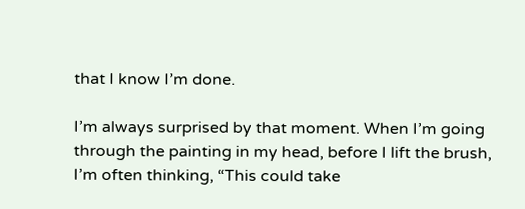that I know I’m done.

I’m always surprised by that moment. When I’m going through the painting in my head, before I lift the brush, I’m often thinking, “This could take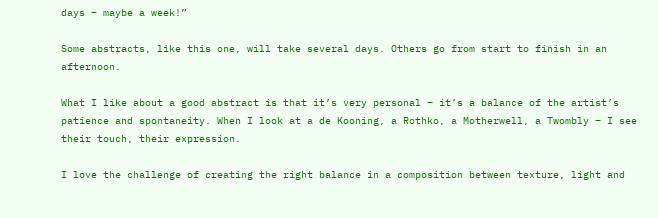days – maybe a week!”

Some abstracts, like this one, will take several days. Others go from start to finish in an afternoon.

What I like about a good abstract is that it’s very personal – it’s a balance of the artist’s patience and spontaneity. When I look at a de Kooning, a Rothko, a Motherwell, a Twombly – I see their touch, their expression.

I love the challenge of creating the right balance in a composition between texture, light and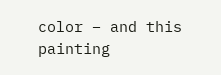color – and this painting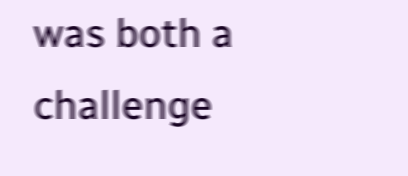was both a challenge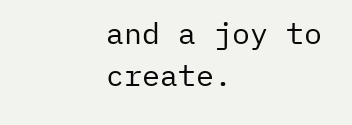and a joy to create.